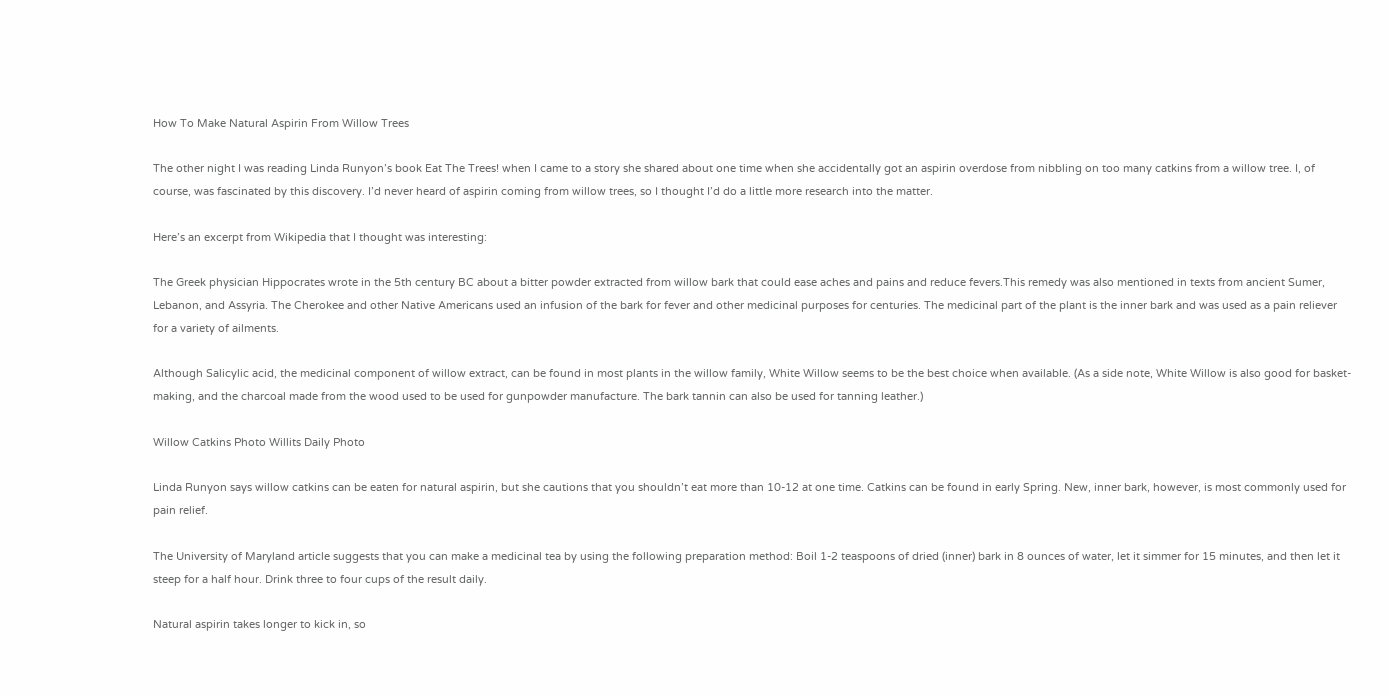How To Make Natural Aspirin From Willow Trees

The other night I was reading Linda Runyon’s book Eat The Trees! when I came to a story she shared about one time when she accidentally got an aspirin overdose from nibbling on too many catkins from a willow tree. I, of course, was fascinated by this discovery. I’d never heard of aspirin coming from willow trees, so I thought I’d do a little more research into the matter.

Here’s an excerpt from Wikipedia that I thought was interesting:

The Greek physician Hippocrates wrote in the 5th century BC about a bitter powder extracted from willow bark that could ease aches and pains and reduce fevers.This remedy was also mentioned in texts from ancient Sumer, Lebanon, and Assyria. The Cherokee and other Native Americans used an infusion of the bark for fever and other medicinal purposes for centuries. The medicinal part of the plant is the inner bark and was used as a pain reliever for a variety of ailments.

Although Salicylic acid, the medicinal component of willow extract, can be found in most plants in the willow family, White Willow seems to be the best choice when available. (As a side note, White Willow is also good for basket-making, and the charcoal made from the wood used to be used for gunpowder manufacture. The bark tannin can also be used for tanning leather.)

Willow Catkins Photo Willits Daily Photo

Linda Runyon says willow catkins can be eaten for natural aspirin, but she cautions that you shouldn’t eat more than 10-12 at one time. Catkins can be found in early Spring. New, inner bark, however, is most commonly used for pain relief.

The University of Maryland article suggests that you can make a medicinal tea by using the following preparation method: Boil 1-2 teaspoons of dried (inner) bark in 8 ounces of water, let it simmer for 15 minutes, and then let it steep for a half hour. Drink three to four cups of the result daily.

Natural aspirin takes longer to kick in, so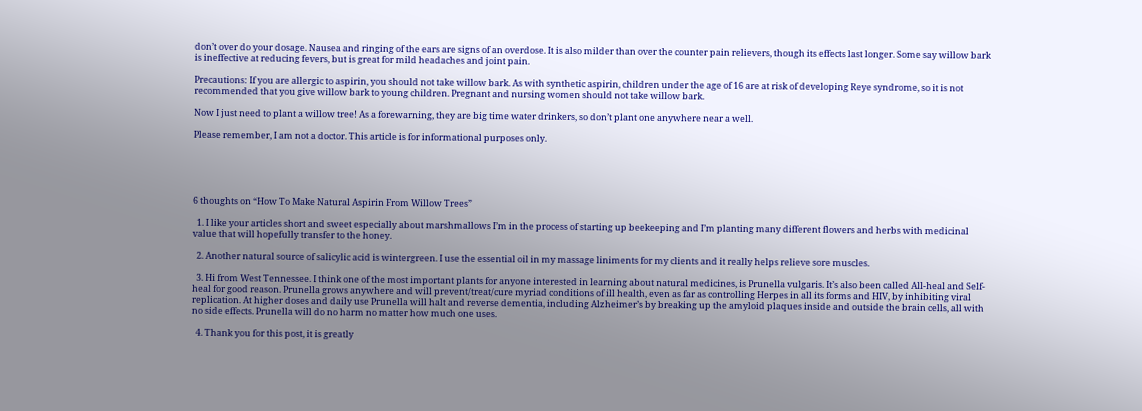don’t over do your dosage. Nausea and ringing of the ears are signs of an overdose. It is also milder than over the counter pain relievers, though its effects last longer. Some say willow bark is ineffective at reducing fevers, but is great for mild headaches and joint pain.

Precautions: If you are allergic to aspirin, you should not take willow bark. As with synthetic aspirin, children under the age of 16 are at risk of developing Reye syndrome, so it is not recommended that you give willow bark to young children. Pregnant and nursing women should not take willow bark.

Now I just need to plant a willow tree! As a forewarning, they are big time water drinkers, so don’t plant one anywhere near a well.

Please remember, I am not a doctor. This article is for informational purposes only.





6 thoughts on “How To Make Natural Aspirin From Willow Trees”

  1. I like your articles short and sweet especially about marshmallows I’m in the process of starting up beekeeping and I’m planting many different flowers and herbs with medicinal value that will hopefully transfer to the honey.

  2. Another natural source of salicylic acid is wintergreen. I use the essential oil in my massage liniments for my clients and it really helps relieve sore muscles.

  3. Hi from West Tennessee. I think one of the most important plants for anyone interested in learning about natural medicines, is Prunella vulgaris. It’s also been called All-heal and Self-heal for good reason. Prunella grows anywhere and will prevent/treat/cure myriad conditions of ill health, even as far as controlling Herpes in all its forms and HIV, by inhibiting viral replication. At higher doses and daily use Prunella will halt and reverse dementia, including Alzheimer’s by breaking up the amyloid plaques inside and outside the brain cells, all with no side effects. Prunella will do no harm no matter how much one uses.

  4. Thank you for this post, it is greatly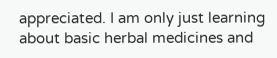appreciated. I am only just learning about basic herbal medicines and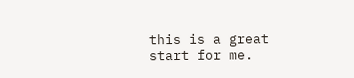this is a great start for me.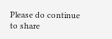Please do continue to share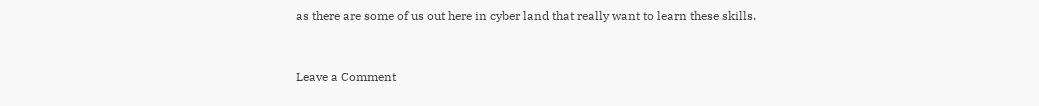as there are some of us out here in cyber land that really want to learn these skills.


Leave a Comment